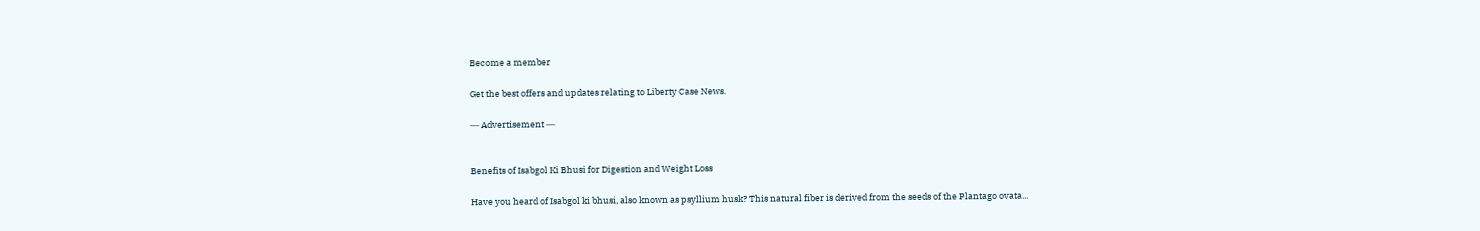Become a member

Get the best offers and updates relating to Liberty Case News.

― Advertisement ―


Benefits of Isabgol Ki Bhusi for Digestion and Weight Loss

Have you heard of Isabgol ki bhusi, also known as psyllium husk? This natural fiber is derived from the seeds of the Plantago ovata...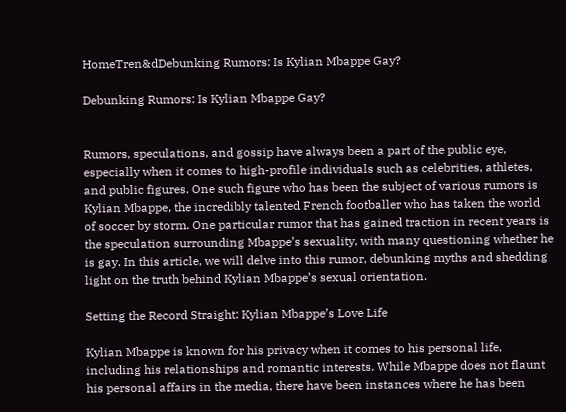HomeTren&dDebunking Rumors: Is Kylian Mbappe Gay?

Debunking Rumors: Is Kylian Mbappe Gay?


Rumors, speculations, and gossip have always been a part of the public eye, especially when it comes to high-profile individuals such as celebrities, athletes, and public figures. One such figure who has been the subject of various rumors is Kylian Mbappe, the incredibly talented French footballer who has taken the world of soccer by storm. One particular rumor that has gained traction in recent years is the speculation surrounding Mbappe’s sexuality, with many questioning whether he is gay. In this article, we will delve into this rumor, debunking myths and shedding light on the truth behind Kylian Mbappe’s sexual orientation.

Setting the Record Straight: Kylian Mbappe’s Love Life

Kylian Mbappe is known for his privacy when it comes to his personal life, including his relationships and romantic interests. While Mbappe does not flaunt his personal affairs in the media, there have been instances where he has been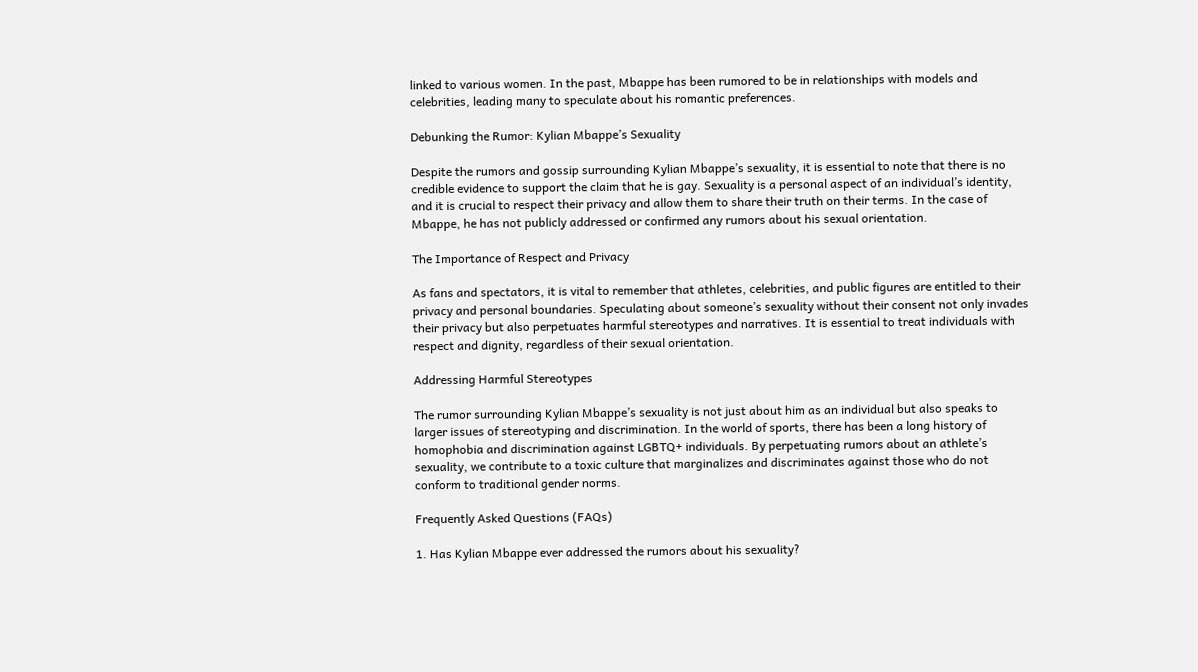linked to various women. In the past, Mbappe has been rumored to be in relationships with models and celebrities, leading many to speculate about his romantic preferences.

Debunking the Rumor: Kylian Mbappe’s Sexuality

Despite the rumors and gossip surrounding Kylian Mbappe’s sexuality, it is essential to note that there is no credible evidence to support the claim that he is gay. Sexuality is a personal aspect of an individual’s identity, and it is crucial to respect their privacy and allow them to share their truth on their terms. In the case of Mbappe, he has not publicly addressed or confirmed any rumors about his sexual orientation.

The Importance of Respect and Privacy

As fans and spectators, it is vital to remember that athletes, celebrities, and public figures are entitled to their privacy and personal boundaries. Speculating about someone’s sexuality without their consent not only invades their privacy but also perpetuates harmful stereotypes and narratives. It is essential to treat individuals with respect and dignity, regardless of their sexual orientation.

Addressing Harmful Stereotypes

The rumor surrounding Kylian Mbappe’s sexuality is not just about him as an individual but also speaks to larger issues of stereotyping and discrimination. In the world of sports, there has been a long history of homophobia and discrimination against LGBTQ+ individuals. By perpetuating rumors about an athlete’s sexuality, we contribute to a toxic culture that marginalizes and discriminates against those who do not conform to traditional gender norms.

Frequently Asked Questions (FAQs)

1. Has Kylian Mbappe ever addressed the rumors about his sexuality?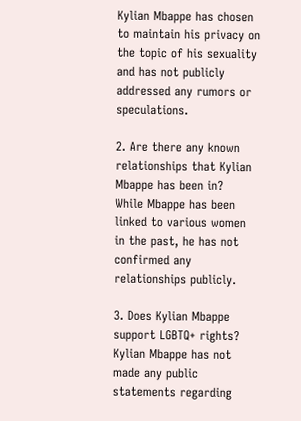Kylian Mbappe has chosen to maintain his privacy on the topic of his sexuality and has not publicly addressed any rumors or speculations.

2. Are there any known relationships that Kylian Mbappe has been in?
While Mbappe has been linked to various women in the past, he has not confirmed any relationships publicly.

3. Does Kylian Mbappe support LGBTQ+ rights?
Kylian Mbappe has not made any public statements regarding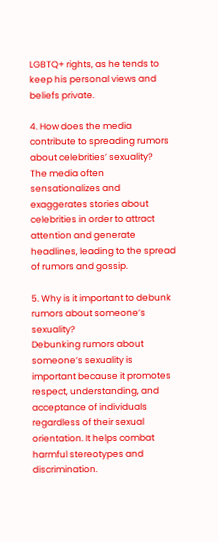LGBTQ+ rights, as he tends to keep his personal views and beliefs private.

4. How does the media contribute to spreading rumors about celebrities’ sexuality?
The media often sensationalizes and exaggerates stories about celebrities in order to attract attention and generate headlines, leading to the spread of rumors and gossip.

5. Why is it important to debunk rumors about someone’s sexuality?
Debunking rumors about someone’s sexuality is important because it promotes respect, understanding, and acceptance of individuals regardless of their sexual orientation. It helps combat harmful stereotypes and discrimination.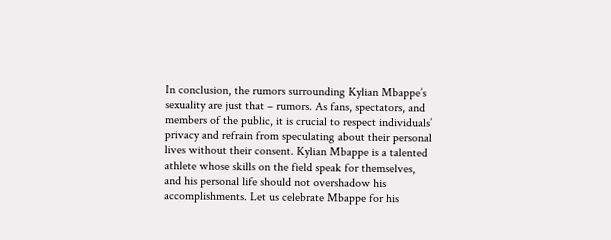In conclusion, the rumors surrounding Kylian Mbappe’s sexuality are just that – rumors. As fans, spectators, and members of the public, it is crucial to respect individuals’ privacy and refrain from speculating about their personal lives without their consent. Kylian Mbappe is a talented athlete whose skills on the field speak for themselves, and his personal life should not overshadow his accomplishments. Let us celebrate Mbappe for his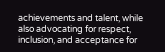achievements and talent, while also advocating for respect, inclusion, and acceptance for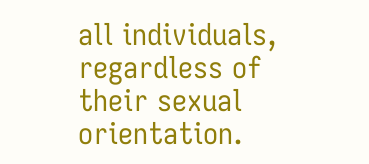all individuals, regardless of their sexual orientation.